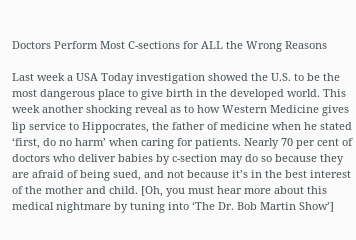Doctors Perform Most C-sections for ALL the Wrong Reasons

Last week a USA Today investigation showed the U.S. to be the most dangerous place to give birth in the developed world. This week another shocking reveal as to how Western Medicine gives lip service to Hippocrates, the father of medicine when he stated ‘first, do no harm’ when caring for patients. Nearly 70 per cent of doctors who deliver babies by c-section may do so because they are afraid of being sued, and not because it’s in the best interest of the mother and child. [Oh, you must hear more about this medical nightmare by tuning into ‘The Dr. Bob Martin Show’]